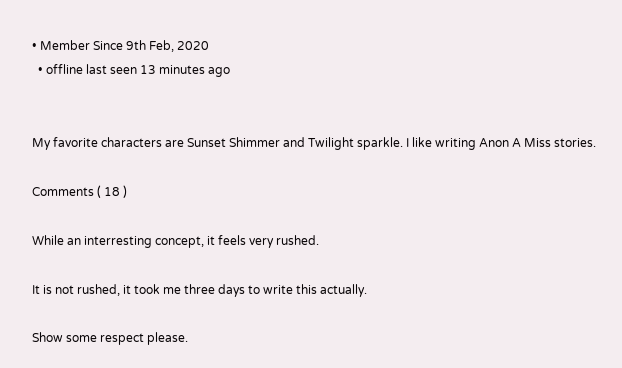• Member Since 9th Feb, 2020
  • offline last seen 13 minutes ago


My favorite characters are Sunset Shimmer and Twilight sparkle. I like writing Anon A Miss stories.

Comments ( 18 )

While an interresting concept, it feels very rushed.

It is not rushed, it took me three days to write this actually.

Show some respect please.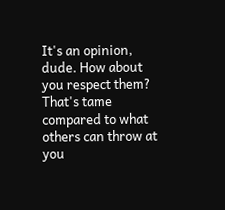It's an opinion, dude. How about you respect them? That's tame compared to what others can throw at you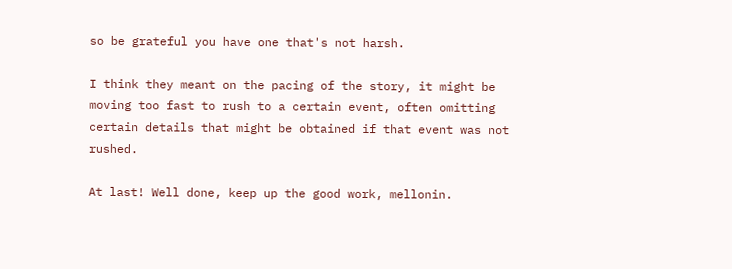so be grateful you have one that's not harsh.

I think they meant on the pacing of the story, it might be moving too fast to rush to a certain event, often omitting certain details that might be obtained if that event was not rushed.

At last! Well done, keep up the good work, mellonin.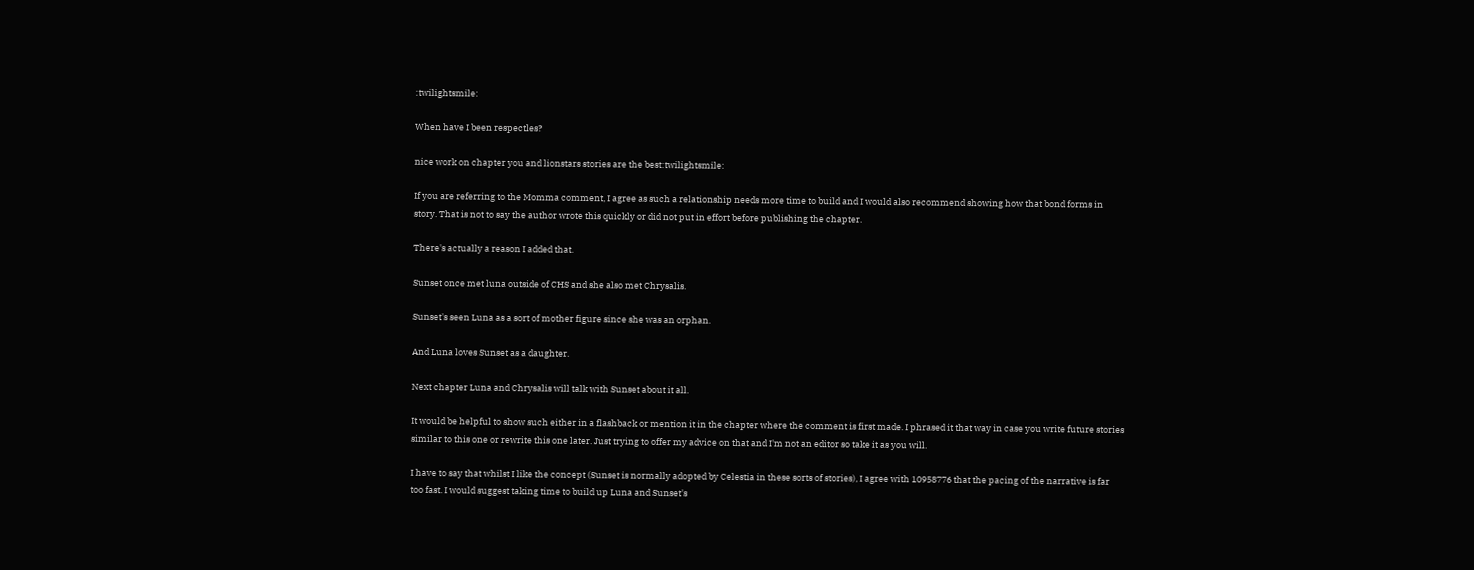:twilightsmile:

When have I been respectles?

nice work on chapter you and lionstars stories are the best:twilightsmile:

If you are referring to the Momma comment, I agree as such a relationship needs more time to build and I would also recommend showing how that bond forms in story. That is not to say the author wrote this quickly or did not put in effort before publishing the chapter.

There's actually a reason I added that.

Sunset once met luna outside of CHS and she also met Chrysalis.

Sunset's seen Luna as a sort of mother figure since she was an orphan.

And Luna loves Sunset as a daughter.

Next chapter Luna and Chrysalis will talk with Sunset about it all.

It would be helpful to show such either in a flashback or mention it in the chapter where the comment is first made. I phrased it that way in case you write future stories similar to this one or rewrite this one later. Just trying to offer my advice on that and I'm not an editor so take it as you will.

I have to say that whilst I like the concept (Sunset is normally adopted by Celestia in these sorts of stories), I agree with 10958776 that the pacing of the narrative is far too fast. I would suggest taking time to build up Luna and Sunset's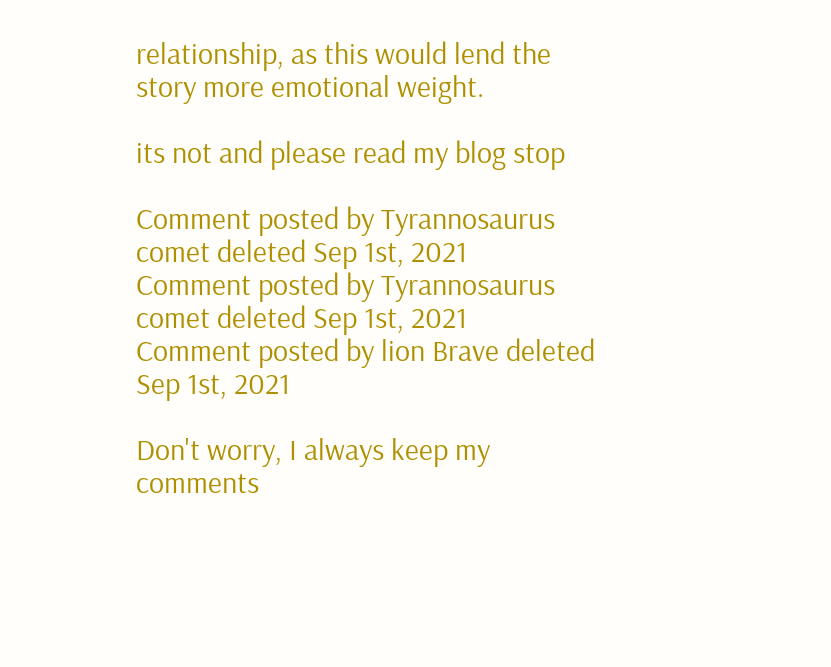relationship, as this would lend the story more emotional weight.

its not and please read my blog stop

Comment posted by Tyrannosaurus comet deleted Sep 1st, 2021
Comment posted by Tyrannosaurus comet deleted Sep 1st, 2021
Comment posted by lion Brave deleted Sep 1st, 2021

Don't worry, I always keep my comments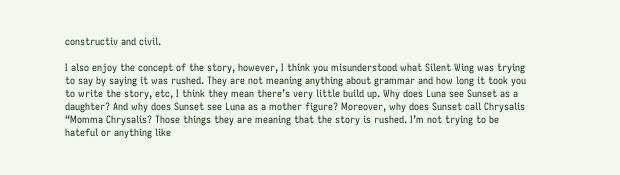constructiv and civil.

I also enjoy the concept of the story, however, I think you misunderstood what Silent Wing was trying to say by saying it was rushed. They are not meaning anything about grammar and how long it took you to write the story, etc, I think they mean there’s very little build up. Why does Luna see Sunset as a daughter? And why does Sunset see Luna as a mother figure? Moreover, why does Sunset call Chrysalis “Momma Chrysalis? Those things they are meaning that the story is rushed. I’m not trying to be hateful or anything like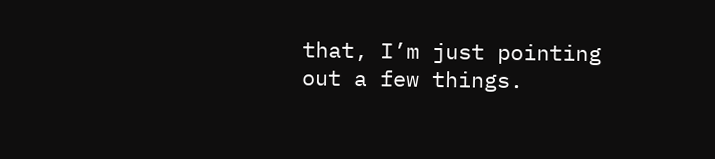that, I’m just pointing out a few things.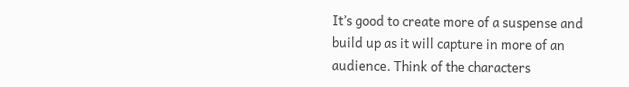It’s good to create more of a suspense and build up as it will capture in more of an audience. Think of the characters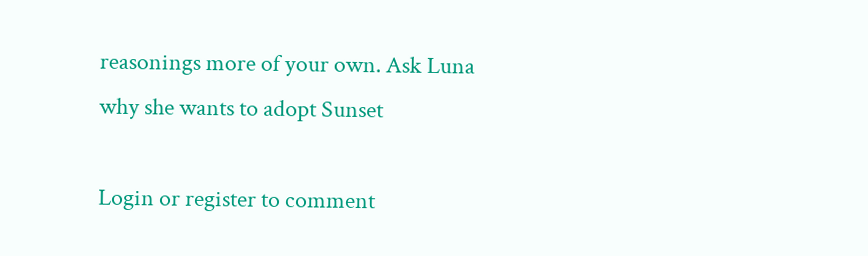reasonings more of your own. Ask Luna why she wants to adopt Sunset

Login or register to comment